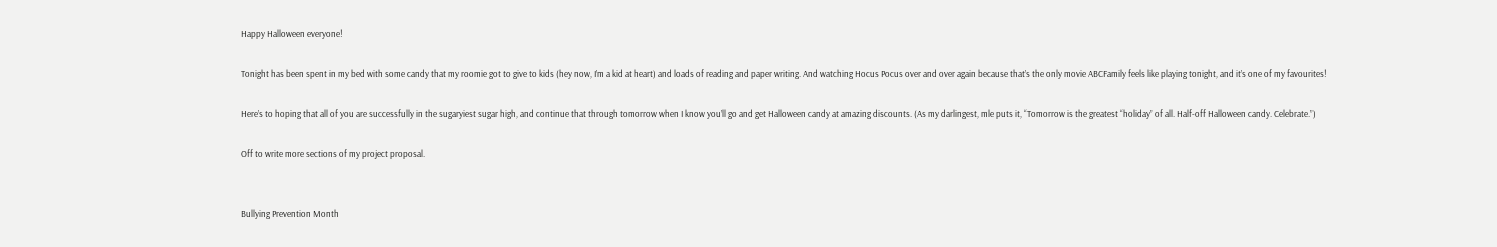Happy Halloween everyone!

Tonight has been spent in my bed with some candy that my roomie got to give to kids (hey now, I’m a kid at heart) and loads of reading and paper writing. And watching Hocus Pocus over and over again because that’s the only movie ABCFamily feels like playing tonight, and it’s one of my favourites!

Here’s to hoping that all of you are successfully in the sugaryiest sugar high, and continue that through tomorrow when I know you’ll go and get Halloween candy at amazing discounts. (As my darlingest, mle puts it, “Tomorrow is the greatest “holiday” of all. Half-off Halloween candy. Celebrate.”)

Off to write more sections of my project proposal.


Bullying Prevention Month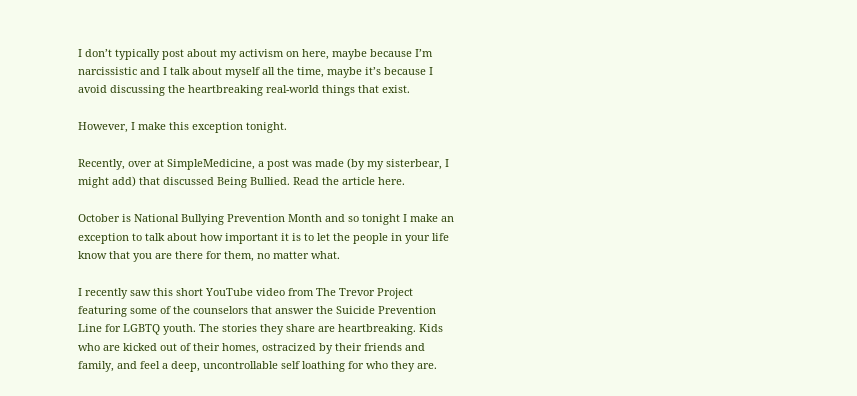I don’t typically post about my activism on here, maybe because I’m narcissistic and I talk about myself all the time, maybe it’s because I avoid discussing the heartbreaking real-world things that exist.

However, I make this exception tonight.

Recently, over at SimpleMedicine, a post was made (by my sisterbear, I might add) that discussed Being Bullied. Read the article here.

October is National Bullying Prevention Month and so tonight I make an exception to talk about how important it is to let the people in your life know that you are there for them, no matter what.

I recently saw this short YouTube video from The Trevor Project featuring some of the counselors that answer the Suicide Prevention Line for LGBTQ youth. The stories they share are heartbreaking. Kids who are kicked out of their homes, ostracized by their friends and family, and feel a deep, uncontrollable self loathing for who they are.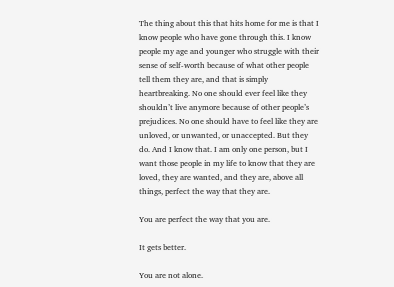The thing about this that hits home for me is that I know people who have gone through this. I know people my age and younger who struggle with their sense of self-worth because of what other people tell them they are, and that is simply heartbreaking. No one should ever feel like they shouldn’t live anymore because of other people’s prejudices. No one should have to feel like they are unloved, or unwanted, or unaccepted. But they do. And I know that. I am only one person, but I want those people in my life to know that they are loved, they are wanted, and they are, above all things, perfect the way that they are.

You are perfect the way that you are.

It gets better.

You are not alone.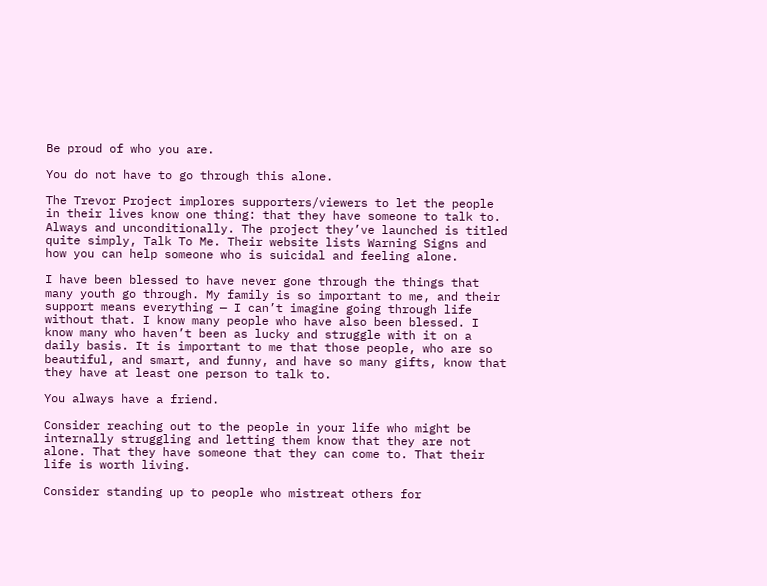Be proud of who you are.

You do not have to go through this alone.

The Trevor Project implores supporters/viewers to let the people in their lives know one thing: that they have someone to talk to. Always and unconditionally. The project they’ve launched is titled quite simply, Talk To Me. Their website lists Warning Signs and how you can help someone who is suicidal and feeling alone.

I have been blessed to have never gone through the things that many youth go through. My family is so important to me, and their support means everything — I can’t imagine going through life without that. I know many people who have also been blessed. I know many who haven’t been as lucky and struggle with it on a daily basis. It is important to me that those people, who are so beautiful, and smart, and funny, and have so many gifts, know that they have at least one person to talk to.

You always have a friend.

Consider reaching out to the people in your life who might be internally struggling and letting them know that they are not alone. That they have someone that they can come to. That their life is worth living.

Consider standing up to people who mistreat others for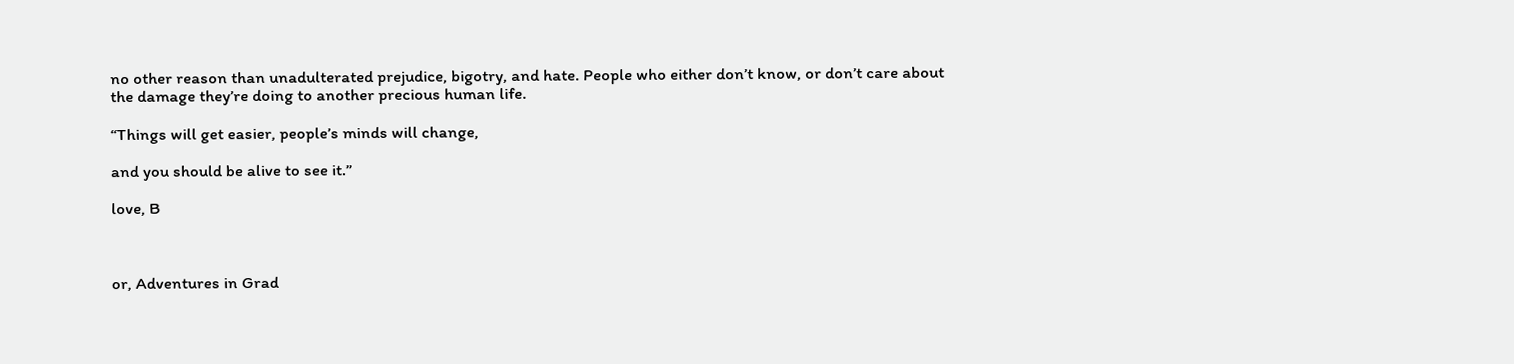no other reason than unadulterated prejudice, bigotry, and hate. People who either don’t know, or don’t care about the damage they’re doing to another precious human life.

“Things will get easier, people’s minds will change,

and you should be alive to see it.”

love, B



or, Adventures in Grad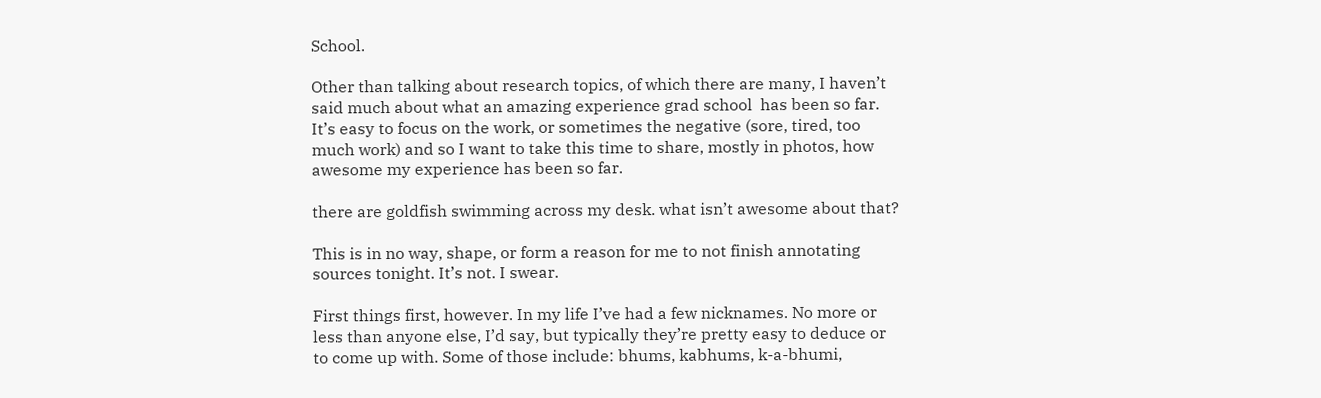School.

Other than talking about research topics, of which there are many, I haven’t said much about what an amazing experience grad school  has been so far. It’s easy to focus on the work, or sometimes the negative (sore, tired, too much work) and so I want to take this time to share, mostly in photos, how awesome my experience has been so far.

there are goldfish swimming across my desk. what isn’t awesome about that?

This is in no way, shape, or form a reason for me to not finish annotating sources tonight. It’s not. I swear.

First things first, however. In my life I’ve had a few nicknames. No more or less than anyone else, I’d say, but typically they’re pretty easy to deduce or to come up with. Some of those include: bhums, kabhums, k-a-bhumi,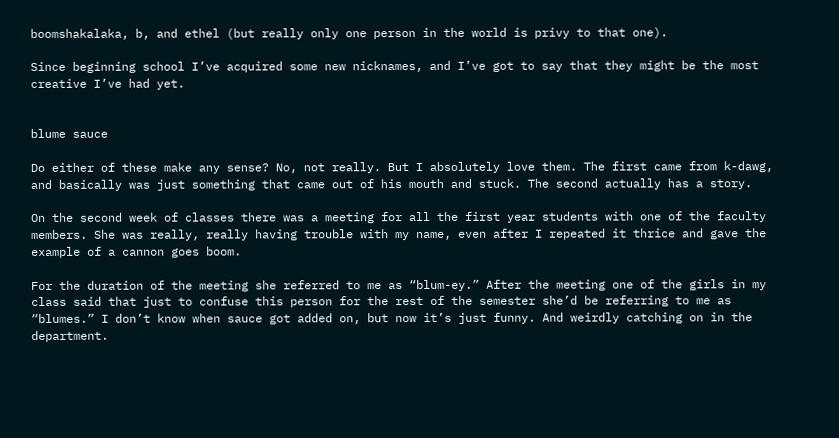boomshakalaka, b, and ethel (but really only one person in the world is privy to that one).

Since beginning school I’ve acquired some new nicknames, and I’ve got to say that they might be the most creative I’ve had yet.


blume sauce

Do either of these make any sense? No, not really. But I absolutely love them. The first came from k-dawg, and basically was just something that came out of his mouth and stuck. The second actually has a story.

On the second week of classes there was a meeting for all the first year students with one of the faculty members. She was really, really having trouble with my name, even after I repeated it thrice and gave the example of a cannon goes boom.

For the duration of the meeting she referred to me as “blum-ey.” After the meeting one of the girls in my class said that just to confuse this person for the rest of the semester she’d be referring to me as “blumes.” I don’t know when sauce got added on, but now it’s just funny. And weirdly catching on in the department.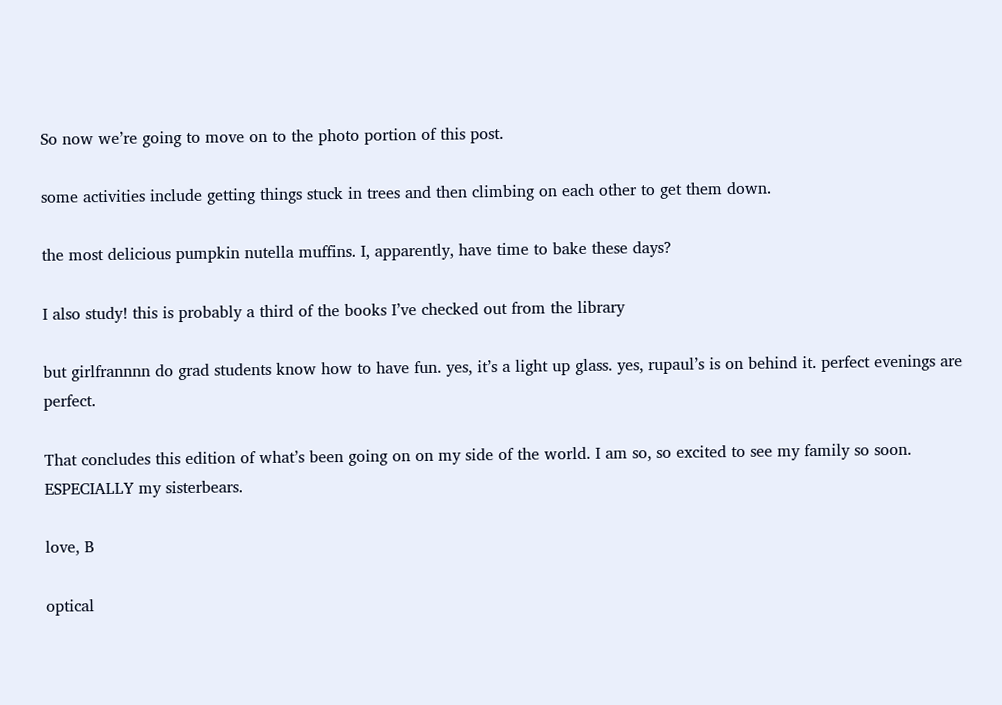So now we’re going to move on to the photo portion of this post.

some activities include getting things stuck in trees and then climbing on each other to get them down.

the most delicious pumpkin nutella muffins. I, apparently, have time to bake these days?

I also study! this is probably a third of the books I’ve checked out from the library

but girlfrannnn do grad students know how to have fun. yes, it’s a light up glass. yes, rupaul’s is on behind it. perfect evenings are perfect.

That concludes this edition of what’s been going on on my side of the world. I am so, so excited to see my family so soon. ESPECIALLY my sisterbears.

love, B

optical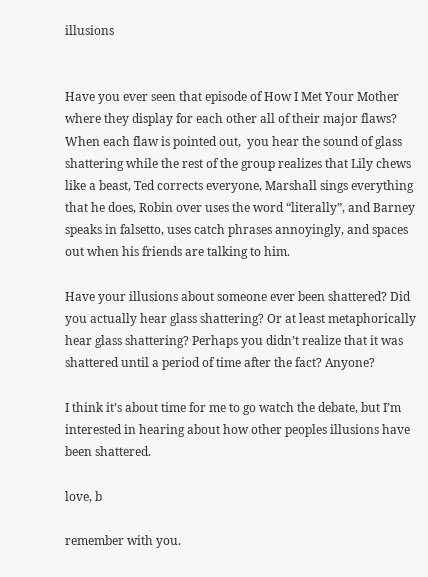illusions


Have you ever seen that episode of How I Met Your Mother where they display for each other all of their major flaws?  When each flaw is pointed out,  you hear the sound of glass shattering while the rest of the group realizes that Lily chews like a beast, Ted corrects everyone, Marshall sings everything that he does, Robin over uses the word “literally”, and Barney speaks in falsetto, uses catch phrases annoyingly, and spaces out when his friends are talking to him.

Have your illusions about someone ever been shattered? Did you actually hear glass shattering? Or at least metaphorically hear glass shattering? Perhaps you didn’t realize that it was shattered until a period of time after the fact? Anyone?

I think it’s about time for me to go watch the debate, but I’m interested in hearing about how other peoples illusions have been shattered.

love, b

remember with you.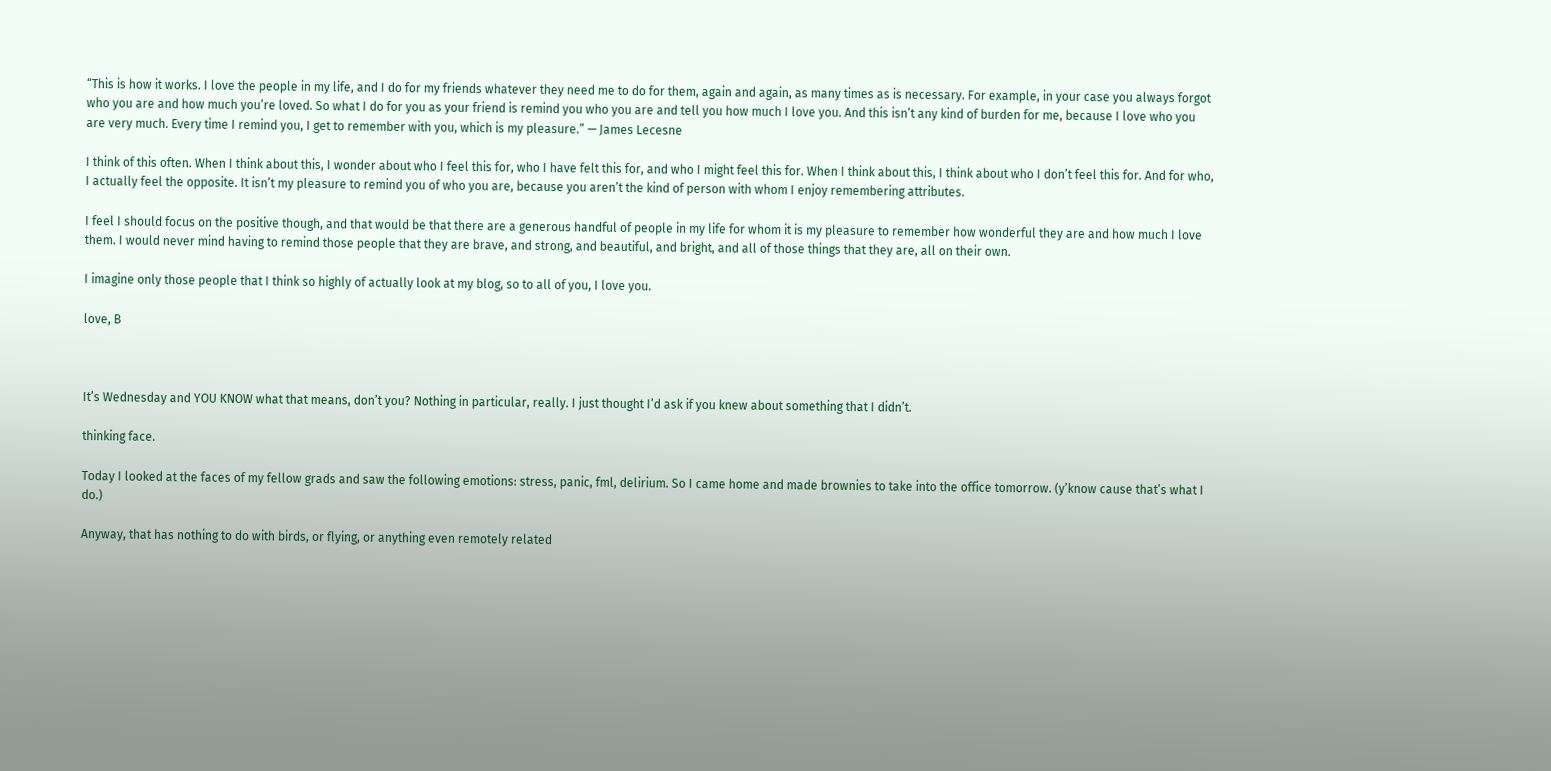“This is how it works. I love the people in my life, and I do for my friends whatever they need me to do for them, again and again, as many times as is necessary. For example, in your case you always forgot who you are and how much you’re loved. So what I do for you as your friend is remind you who you are and tell you how much I love you. And this isn’t any kind of burden for me, because I love who you are very much. Every time I remind you, I get to remember with you, which is my pleasure.” — James Lecesne

I think of this often. When I think about this, I wonder about who I feel this for, who I have felt this for, and who I might feel this for. When I think about this, I think about who I don’t feel this for. And for who, I actually feel the opposite. It isn’t my pleasure to remind you of who you are, because you aren’t the kind of person with whom I enjoy remembering attributes.

I feel I should focus on the positive though, and that would be that there are a generous handful of people in my life for whom it is my pleasure to remember how wonderful they are and how much I love them. I would never mind having to remind those people that they are brave, and strong, and beautiful, and bright, and all of those things that they are, all on their own.

I imagine only those people that I think so highly of actually look at my blog, so to all of you, I love you.

love, B



It’s Wednesday and YOU KNOW what that means, don’t you? Nothing in particular, really. I just thought I’d ask if you knew about something that I didn’t.

thinking face.

Today I looked at the faces of my fellow grads and saw the following emotions: stress, panic, fml, delirium. So I came home and made brownies to take into the office tomorrow. (y’know cause that’s what I do.)

Anyway, that has nothing to do with birds, or flying, or anything even remotely related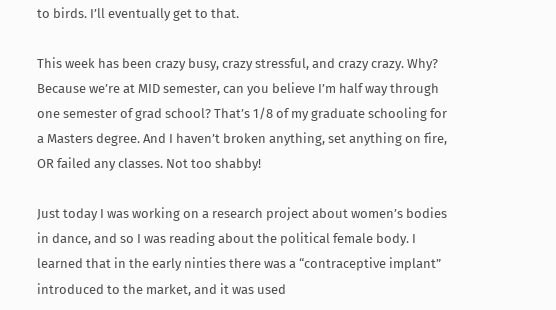to birds. I’ll eventually get to that.

This week has been crazy busy, crazy stressful, and crazy crazy. Why? Because we’re at MID semester, can you believe I’m half way through one semester of grad school? That’s 1/8 of my graduate schooling for a Masters degree. And I haven’t broken anything, set anything on fire, OR failed any classes. Not too shabby!

Just today I was working on a research project about women’s bodies in dance, and so I was reading about the political female body. I learned that in the early ninties there was a “contraceptive implant” introduced to the market, and it was used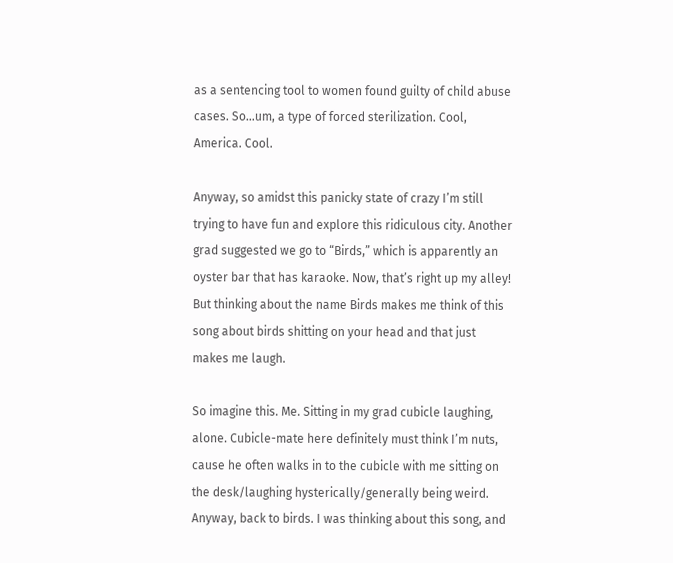as a sentencing tool to women found guilty of child abuse cases. So…um, a type of forced sterilization. Cool, America. Cool.

Anyway, so amidst this panicky state of crazy I’m still trying to have fun and explore this ridiculous city. Another grad suggested we go to “Birds,” which is apparently an oyster bar that has karaoke. Now, that’s right up my alley! But thinking about the name Birds makes me think of this song about birds shitting on your head and that just makes me laugh.

So imagine this. Me. Sitting in my grad cubicle laughing, alone. Cubicle-mate here definitely must think I’m nuts, cause he often walks in to the cubicle with me sitting on the desk/laughing hysterically/generally being weird. Anyway, back to birds. I was thinking about this song, and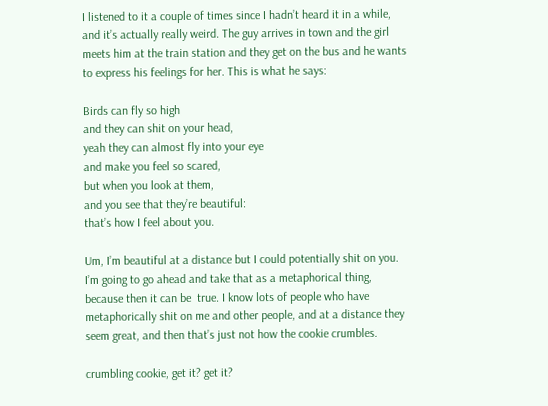I listened to it a couple of times since I hadn’t heard it in a while, and it’s actually really weird. The guy arrives in town and the girl meets him at the train station and they get on the bus and he wants to express his feelings for her. This is what he says:

Birds can fly so high
and they can shit on your head,
yeah they can almost fly into your eye
and make you feel so scared,
but when you look at them,
and you see that they’re beautiful:
that’s how I feel about you.

Um, I’m beautiful at a distance but I could potentially shit on you. I’m going to go ahead and take that as a metaphorical thing, because then it can be  true. I know lots of people who have metaphorically shit on me and other people, and at a distance they seem great, and then that’s just not how the cookie crumbles.

crumbling cookie, get it? get it?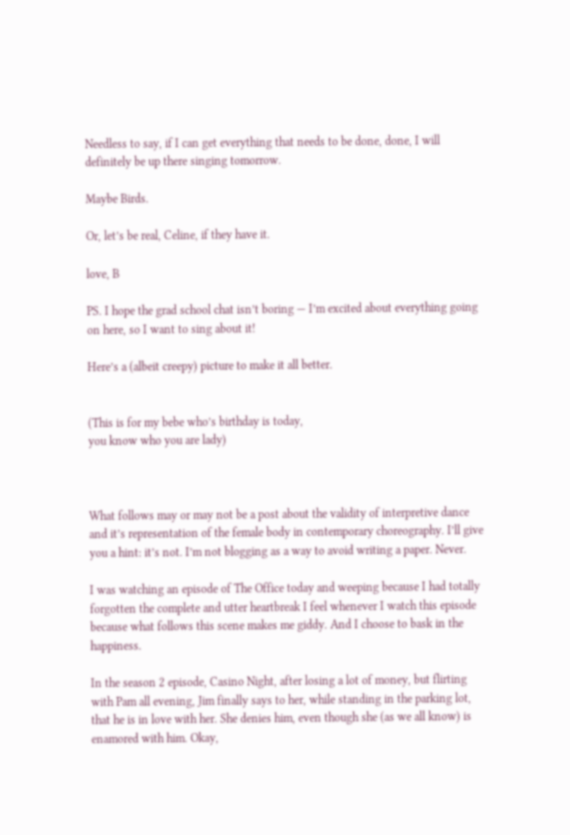Needless to say, if I can get everything that needs to be done, done, I will definitely be up there singing tomorrow.

Maybe Birds.

Or, let’s be real, Celine, if they have it.

love, B

PS. I hope the grad school chat isn’t boring — I’m excited about everything going on here, so I want to sing about it!

Here’s a (albeit creepy) picture to make it all better.


(This is for my bebe who’s birthday is today,
you know who you are lady)



What follows may or may not be a post about the validity of interpretive dance and it’s representation of the female body in contemporary choreography. I’ll give you a hint: it’s not. I’m not blogging as a way to avoid writing a paper. Never.

I was watching an episode of The Office today and weeping because I had totally forgotten the complete and utter heartbreak I feel whenever I watch this episode because what follows this scene makes me giddy. And I choose to bask in the happiness.

In the season 2 episode, Casino Night, after losing a lot of money, but flirting with Pam all evening, Jim finally says to her, while standing in the parking lot, that he is in love with her. She denies him, even though she (as we all know) is enamored with him. Okay,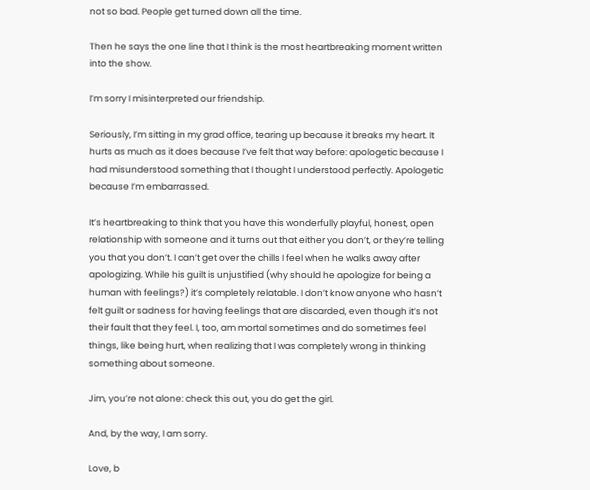not so bad. People get turned down all the time.

Then he says the one line that I think is the most heartbreaking moment written into the show.

I’m sorry I misinterpreted our friendship.

Seriously, I’m sitting in my grad office, tearing up because it breaks my heart. It hurts as much as it does because I’ve felt that way before: apologetic because I had misunderstood something that I thought I understood perfectly. Apologetic because I’m embarrassed.

It’s heartbreaking to think that you have this wonderfully playful, honest, open relationship with someone and it turns out that either you don’t, or they’re telling you that you don’t. I can’t get over the chills I feel when he walks away after apologizing. While his guilt is unjustified (why should he apologize for being a human with feelings?) it’s completely relatable. I don’t know anyone who hasn’t felt guilt or sadness for having feelings that are discarded, even though it’s not their fault that they feel. I, too, am mortal sometimes and do sometimes feel things, like being hurt, when realizing that I was completely wrong in thinking something about someone.

Jim, you’re not alone: check this out, you do get the girl.

And, by the way, I am sorry.

Love, b